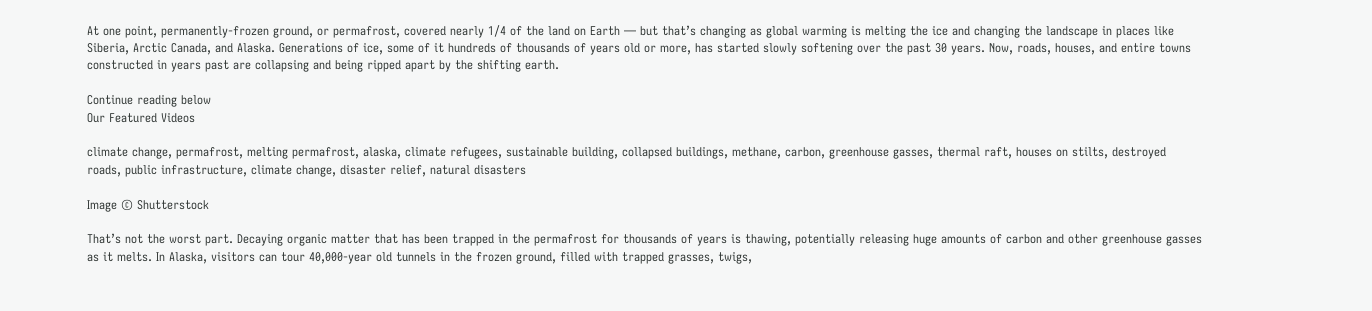At one point, permanently-frozen ground, or permafrost, covered nearly 1/4 of the land on Earth — but that’s changing as global warming is melting the ice and changing the landscape in places like Siberia, Arctic Canada, and Alaska. Generations of ice, some of it hundreds of thousands of years old or more, has started slowly softening over the past 30 years. Now, roads, houses, and entire towns constructed in years past are collapsing and being ripped apart by the shifting earth.

Continue reading below
Our Featured Videos

climate change, permafrost, melting permafrost, alaska, climate refugees, sustainable building, collapsed buildings, methane, carbon, greenhouse gasses, thermal raft, houses on stilts, destroyed roads, public infrastructure, climate change, disaster relief, natural disasters

Image © Shutterstock

That’s not the worst part. Decaying organic matter that has been trapped in the permafrost for thousands of years is thawing, potentially releasing huge amounts of carbon and other greenhouse gasses as it melts. In Alaska, visitors can tour 40,000-year old tunnels in the frozen ground, filled with trapped grasses, twigs,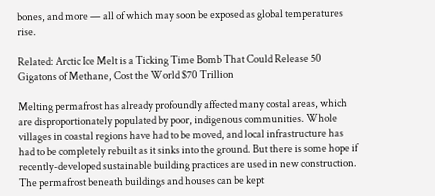bones, and more — all of which may soon be exposed as global temperatures rise.

Related: Arctic Ice Melt is a Ticking Time Bomb That Could Release 50 Gigatons of Methane, Cost the World $70 Trillion

Melting permafrost has already profoundly affected many costal areas, which are disproportionately populated by poor, indigenous communities. Whole villages in coastal regions have had to be moved, and local infrastructure has had to be completely rebuilt as it sinks into the ground. But there is some hope if recently-developed sustainable building practices are used in new construction. The permafrost beneath buildings and houses can be kept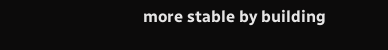more stable by building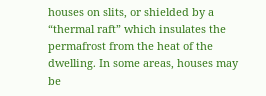houses on slits, or shielded by a “thermal raft” which insulates the permafrost from the heat of the dwelling. In some areas, houses may be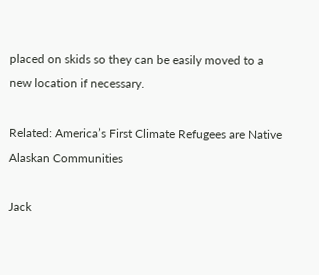placed on skids so they can be easily moved to a new location if necessary.

Related: America’s First Climate Refugees are Native Alaskan Communities

Jack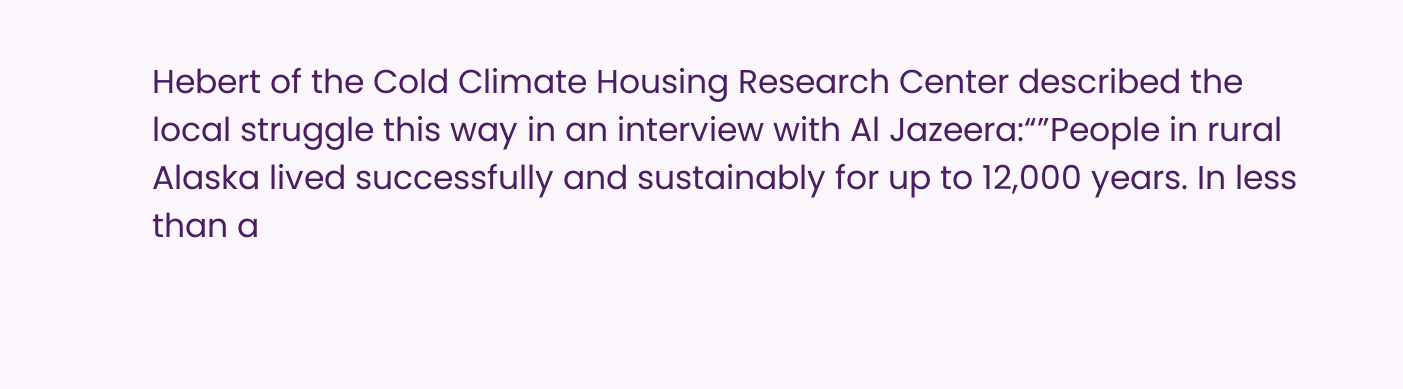Hebert of the Cold Climate Housing Research Center described the local struggle this way in an interview with Al Jazeera:“”People in rural Alaska lived successfully and sustainably for up to 12,000 years. In less than a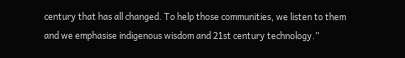century that has all changed. To help those communities, we listen to them and we emphasise indigenous wisdom and 21st century technology.”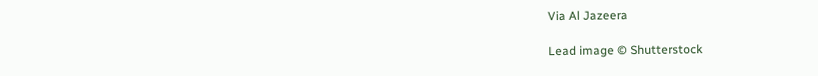Via Al Jazeera

Lead image © Shutterstock